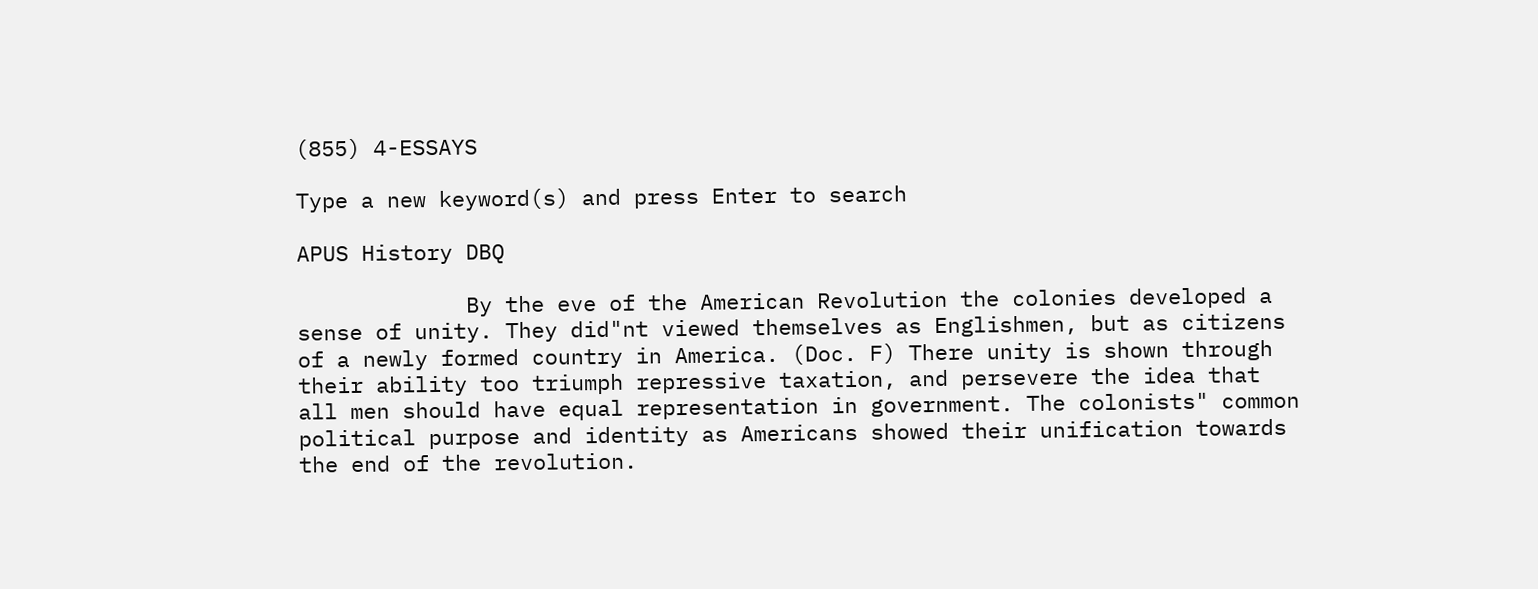(855) 4-ESSAYS

Type a new keyword(s) and press Enter to search

APUS History DBQ

             By the eve of the American Revolution the colonies developed a sense of unity. They did"nt viewed themselves as Englishmen, but as citizens of a newly formed country in America. (Doc. F) There unity is shown through their ability too triumph repressive taxation, and persevere the idea that all men should have equal representation in government. The colonists" common political purpose and identity as Americans showed their unification towards the end of the revolution.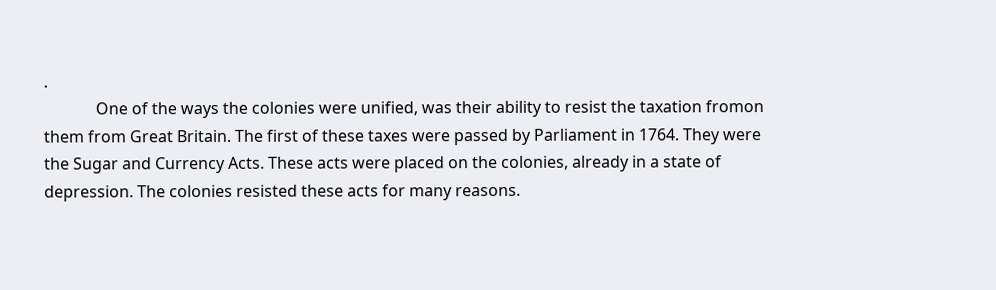.
             One of the ways the colonies were unified, was their ability to resist the taxation fromon them from Great Britain. The first of these taxes were passed by Parliament in 1764. They were the Sugar and Currency Acts. These acts were placed on the colonies, already in a state of depression. The colonies resisted these acts for many reasons.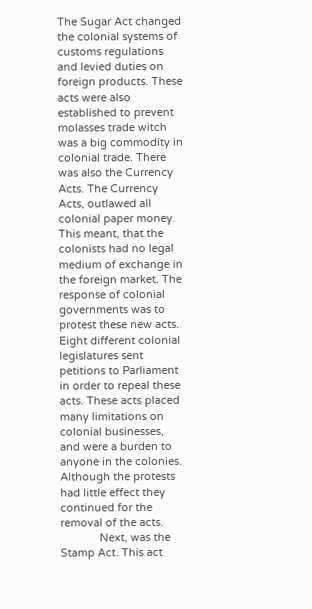The Sugar Act changed the colonial systems of customs regulations and levied duties on foreign products. These acts were also established to prevent molasses trade witch was a big commodity in colonial trade. There was also the Currency Acts. The Currency Acts, outlawed all colonial paper money. This meant, that the colonists had no legal medium of exchange in the foreign market. The response of colonial governments was to protest these new acts. Eight different colonial legislatures sent petitions to Parliament in order to repeal these acts. These acts placed many limitations on colonial businesses, and were a burden to anyone in the colonies. Although the protests had little effect they continued for the removal of the acts.
             Next, was the Stamp Act. This act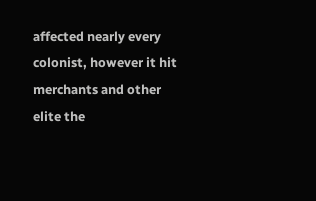affected nearly every colonist, however it hit merchants and other elite the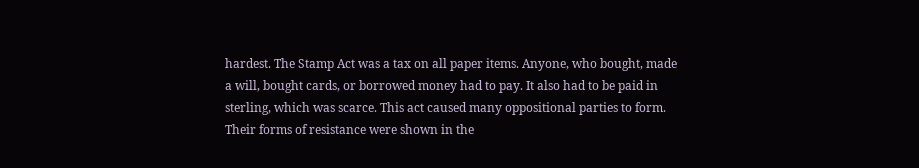hardest. The Stamp Act was a tax on all paper items. Anyone, who bought, made a will, bought cards, or borrowed money had to pay. It also had to be paid in sterling, which was scarce. This act caused many oppositional parties to form. Their forms of resistance were shown in the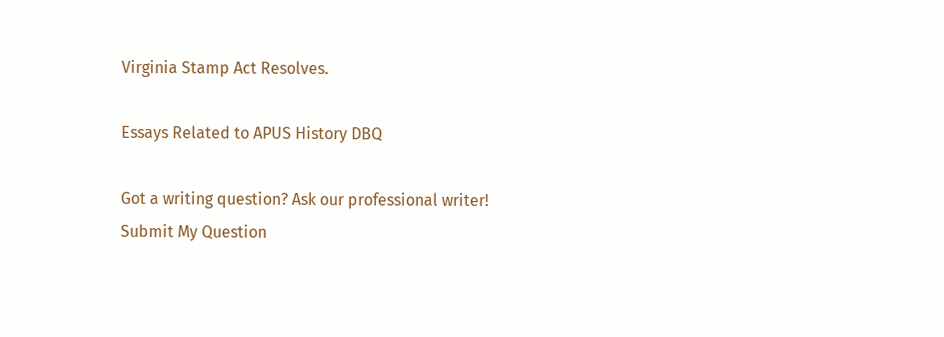Virginia Stamp Act Resolves.

Essays Related to APUS History DBQ

Got a writing question? Ask our professional writer!
Submit My Question